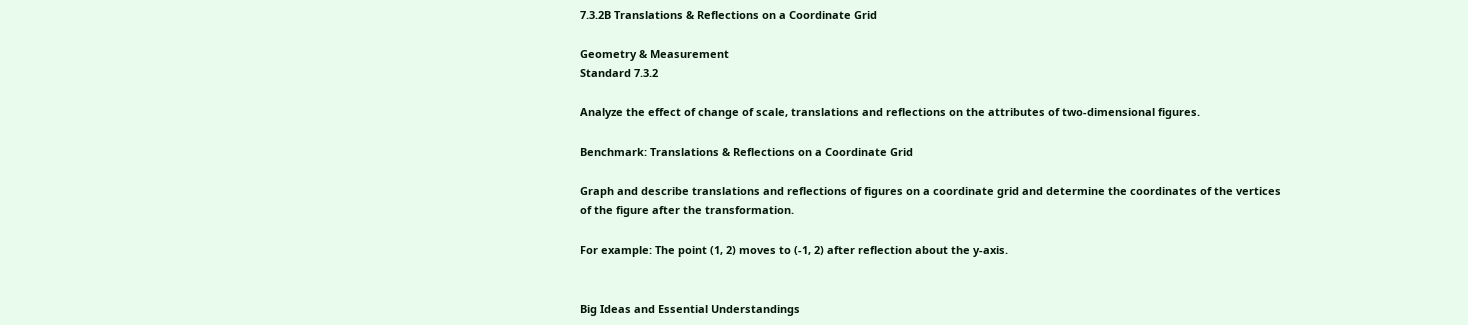7.3.2B Translations & Reflections on a Coordinate Grid

Geometry & Measurement
Standard 7.3.2

Analyze the effect of change of scale, translations and reflections on the attributes of two-dimensional figures.

Benchmark: Translations & Reflections on a Coordinate Grid

Graph and describe translations and reflections of figures on a coordinate grid and determine the coordinates of the vertices of the figure after the transformation.

For example: The point (1, 2) moves to (-1, 2) after reflection about the y-axis.


Big Ideas and Essential Understandings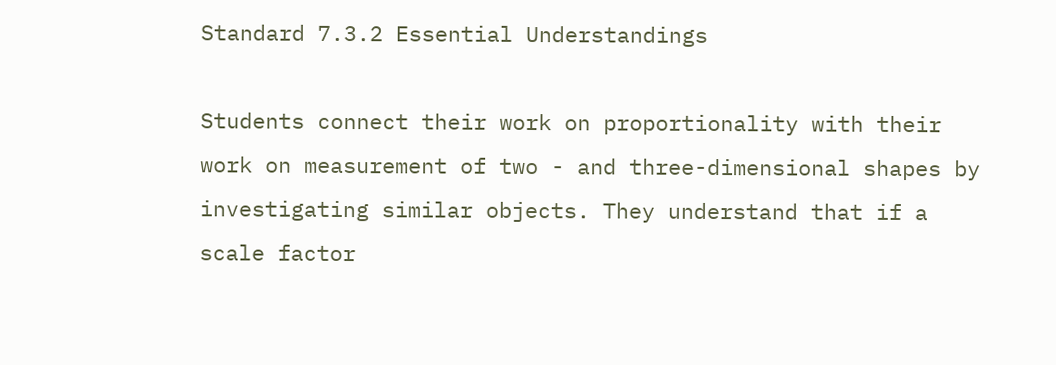Standard 7.3.2 Essential Understandings

Students connect their work on proportionality with their work on measurement of two - and three-dimensional shapes by investigating similar objects. They understand that if a scale factor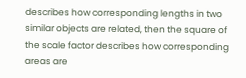describes how corresponding lengths in two similar objects are related, then the square of the scale factor describes how corresponding areas are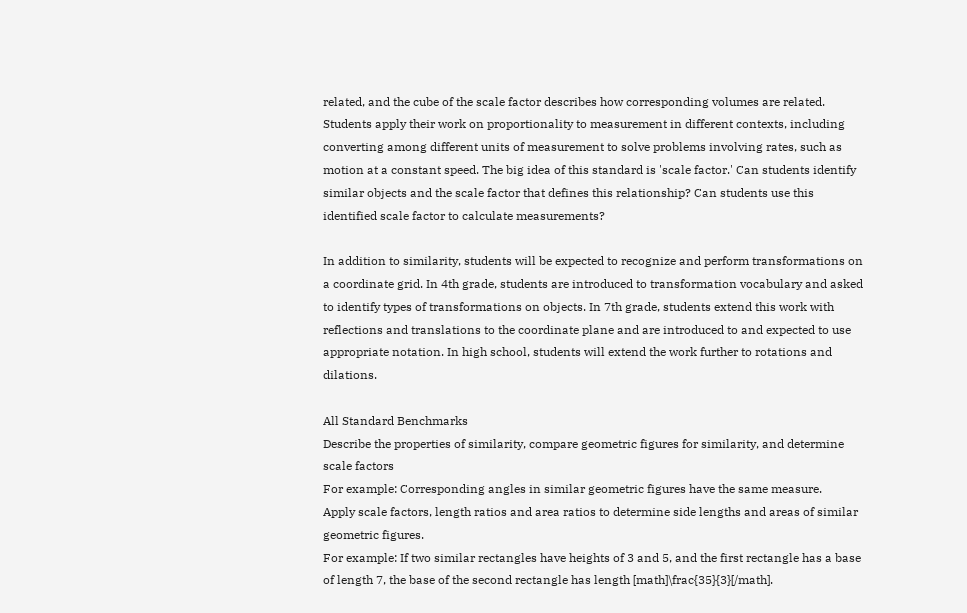related, and the cube of the scale factor describes how corresponding volumes are related. Students apply their work on proportionality to measurement in different contexts, including converting among different units of measurement to solve problems involving rates, such as motion at a constant speed. The big idea of this standard is 'scale factor.' Can students identify similar objects and the scale factor that defines this relationship? Can students use this identified scale factor to calculate measurements?

In addition to similarity, students will be expected to recognize and perform transformations on a coordinate grid. In 4th grade, students are introduced to transformation vocabulary and asked to identify types of transformations on objects. In 7th grade, students extend this work with reflections and translations to the coordinate plane and are introduced to and expected to use appropriate notation. In high school, students will extend the work further to rotations and dilations.

All Standard Benchmarks
Describe the properties of similarity, compare geometric figures for similarity, and determine scale factors
For example: Corresponding angles in similar geometric figures have the same measure.
Apply scale factors, length ratios and area ratios to determine side lengths and areas of similar geometric figures.
For example: If two similar rectangles have heights of 3 and 5, and the first rectangle has a base of length 7, the base of the second rectangle has length [math]\frac{35}{3}[/math].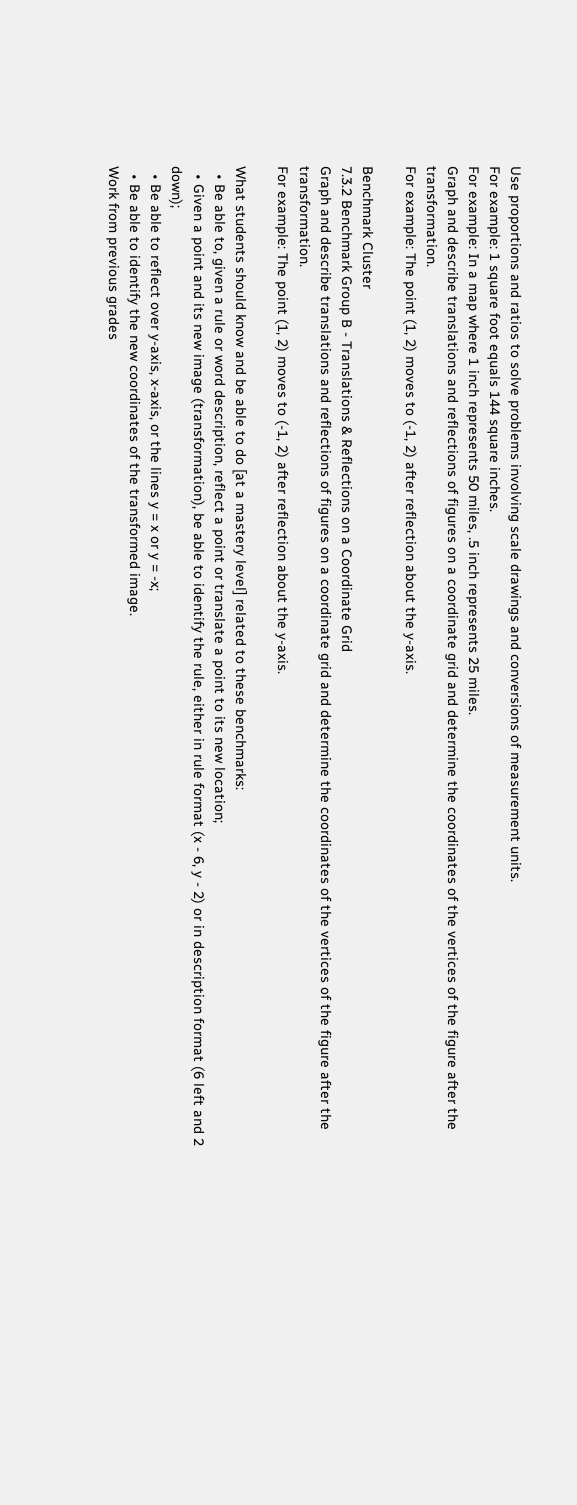Use proportions and ratios to solve problems involving scale drawings and conversions of measurement units.
For example: 1 square foot equals 144 square inches.
For example: In a map where 1 inch represents 50 miles, .5 inch represents 25 miles.
Graph and describe translations and reflections of figures on a coordinate grid and determine the coordinates of the vertices of the figure after the transformation.
For example: The point (1, 2) moves to (-1, 2) after reflection about the y-axis.

Benchmark Cluster
7.3.2 Benchmark Group B - Translations & Reflections on a Coordinate Grid
Graph and describe translations and reflections of figures on a coordinate grid and determine the coordinates of the vertices of the figure after the transformation.
For example: The point (1, 2) moves to (-1, 2) after reflection about the y-axis.

What students should know and be able to do [at a mastery level] related to these benchmarks:
  • Be able to, given a rule or word description, reflect a point or translate a point to its new location;
  • Given a point and its new image (transformation), be able to identify the rule, either in rule format (x - 6, y - 2) or in description format (6 left and 2 down);
  • Be able to reflect over y-axis, x-axis, or the lines y = x or y = -x;
  • Be able to identify the new coordinates of the transformed image.
Work from previous grades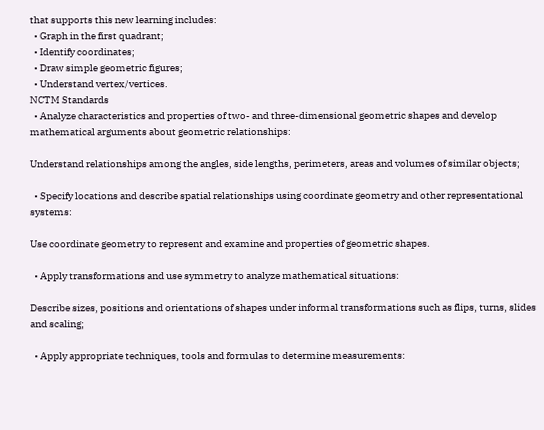that supports this new learning includes:
  • Graph in the first quadrant;
  • Identify coordinates;
  • Draw simple geometric figures;
  • Understand vertex/vertices.
NCTM Standards
  • Analyze characteristics and properties of two- and three-dimensional geometric shapes and develop mathematical arguments about geometric relationships:

Understand relationships among the angles, side lengths, perimeters, areas and volumes of similar objects;

  • Specify locations and describe spatial relationships using coordinate geometry and other representational systems:

Use coordinate geometry to represent and examine and properties of geometric shapes.

  • Apply transformations and use symmetry to analyze mathematical situations:

Describe sizes, positions and orientations of shapes under informal transformations such as flips, turns, slides and scaling;

  • Apply appropriate techniques, tools and formulas to determine measurements: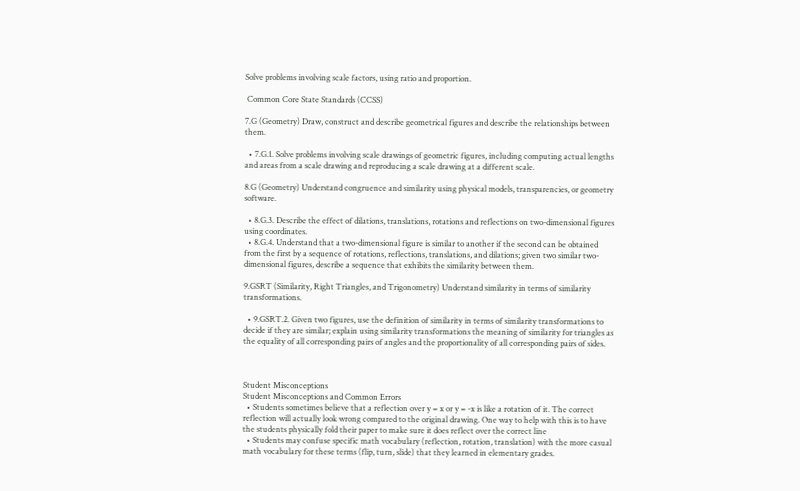Solve problems involving scale factors, using ratio and proportion.

 Common Core State Standards (CCSS)

7.G (Geometry) Draw, construct and describe geometrical figures and describe the relationships between them.

  • 7.G.1. Solve problems involving scale drawings of geometric figures, including computing actual lengths and areas from a scale drawing and reproducing a scale drawing at a different scale.

8.G (Geometry) Understand congruence and similarity using physical models, transparencies, or geometry software.

  • 8.G.3. Describe the effect of dilations, translations, rotations and reflections on two-dimensional figures using coordinates.
  • 8.G.4. Understand that a two-dimensional figure is similar to another if the second can be obtained from the first by a sequence of rotations, reflections, translations, and dilations; given two similar two-dimensional figures, describe a sequence that exhibits the similarity between them.

9.GSRT (Similarity, Right Triangles, and Trigonometry) Understand similarity in terms of similarity transformations.

  • 9.GSRT.2. Given two figures, use the definition of similarity in terms of similarity transformations to decide if they are similar; explain using similarity transformations the meaning of similarity for triangles as the equality of all corresponding pairs of angles and the proportionality of all corresponding pairs of sides.



Student Misconceptions
Student Misconceptions and Common Errors
  • Students sometimes believe that a reflection over y = x or y = -x is like a rotation of it. The correct reflection will actually look wrong compared to the original drawing. One way to help with this is to have the students physically fold their paper to make sure it does reflect over the correct line
  • Students may confuse specific math vocabulary (reflection, rotation, translation) with the more casual math vocabulary for these terms (flip, turn, slide) that they learned in elementary grades.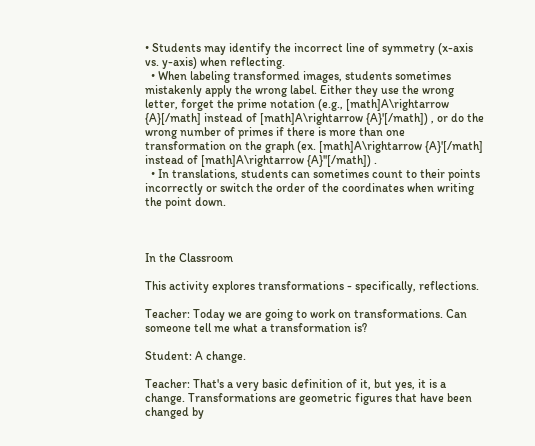• Students may identify the incorrect line of symmetry (x-axis vs. y-axis) when reflecting.
  • When labeling transformed images, students sometimes mistakenly apply the wrong label. Either they use the wrong letter, forget the prime notation (e.g., [math]A\rightarrow {A}[/math] instead of [math]A\rightarrow {A}'[/math]) , or do the wrong number of primes if there is more than one transformation on the graph (ex. [math]A\rightarrow {A}'[/math] instead of [math]A\rightarrow {A}''[/math]) .
  • In translations, students can sometimes count to their points incorrectly or switch the order of the coordinates when writing the point down.



In the Classroom

This activity explores transformations - specifically, reflections.

Teacher: Today we are going to work on transformations. Can someone tell me what a transformation is?

Student: A change.

Teacher: That's a very basic definition of it, but yes, it is a change. Transformations are geometric figures that have been changed by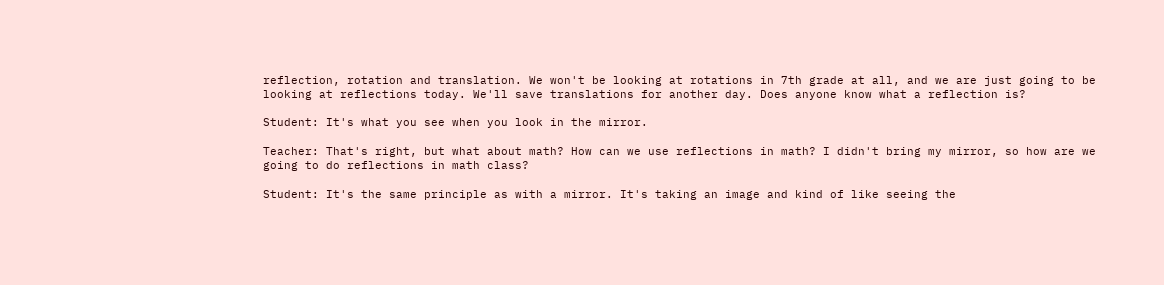reflection, rotation and translation. We won't be looking at rotations in 7th grade at all, and we are just going to be looking at reflections today. We'll save translations for another day. Does anyone know what a reflection is?

Student: It's what you see when you look in the mirror.

Teacher: That's right, but what about math? How can we use reflections in math? I didn't bring my mirror, so how are we going to do reflections in math class?

Student: It's the same principle as with a mirror. It's taking an image and kind of like seeing the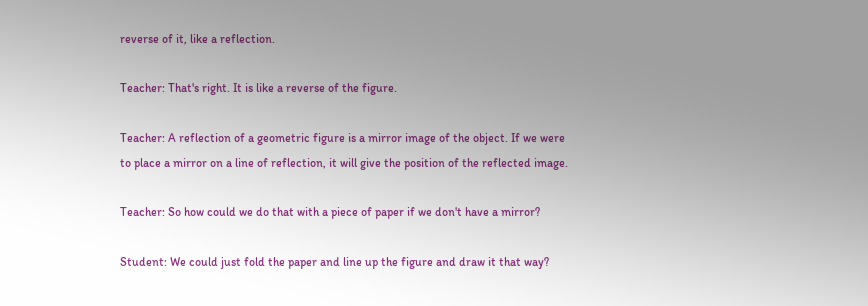reverse of it, like a reflection.

Teacher: That's right. It is like a reverse of the figure.

Teacher: A reflection of a geometric figure is a mirror image of the object. If we were to place a mirror on a line of reflection, it will give the position of the reflected image.

Teacher: So how could we do that with a piece of paper if we don't have a mirror?

Student: We could just fold the paper and line up the figure and draw it that way?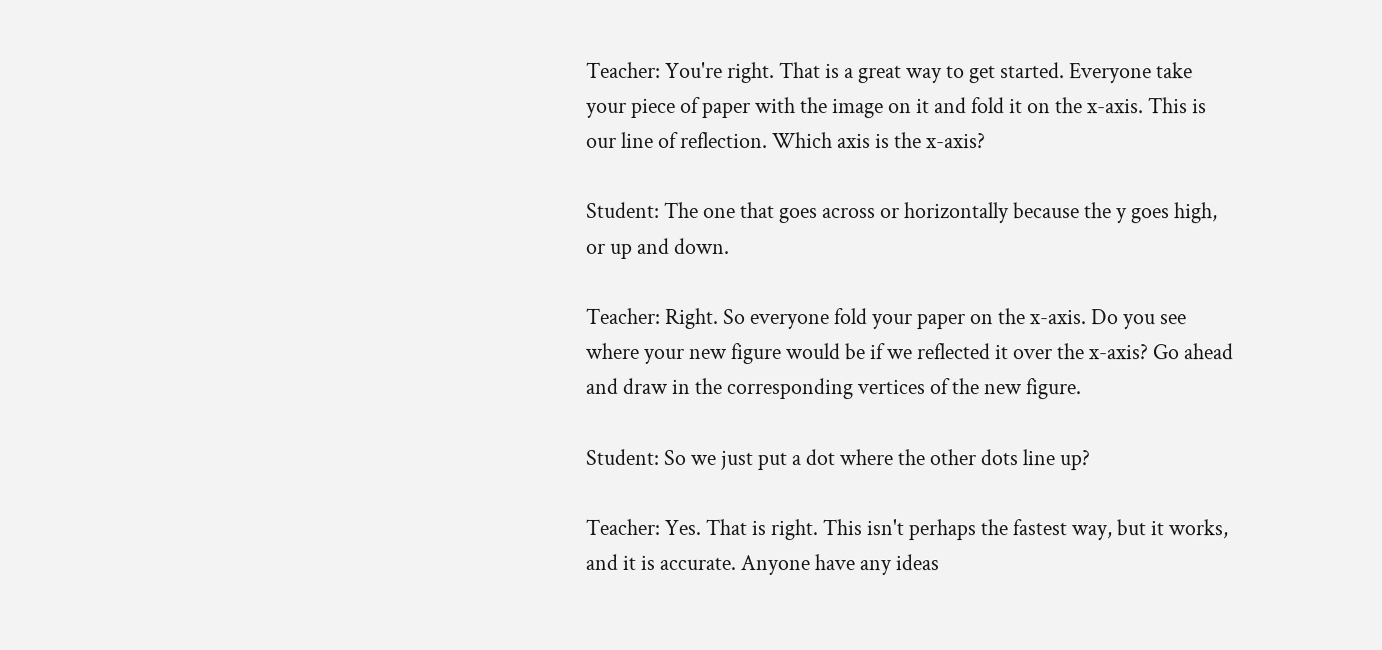Teacher: You're right. That is a great way to get started. Everyone take your piece of paper with the image on it and fold it on the x-axis. This is our line of reflection. Which axis is the x-axis?

Student: The one that goes across or horizontally because the y goes high, or up and down.

Teacher: Right. So everyone fold your paper on the x-axis. Do you see where your new figure would be if we reflected it over the x-axis? Go ahead and draw in the corresponding vertices of the new figure.

Student: So we just put a dot where the other dots line up?

Teacher: Yes. That is right. This isn't perhaps the fastest way, but it works, and it is accurate. Anyone have any ideas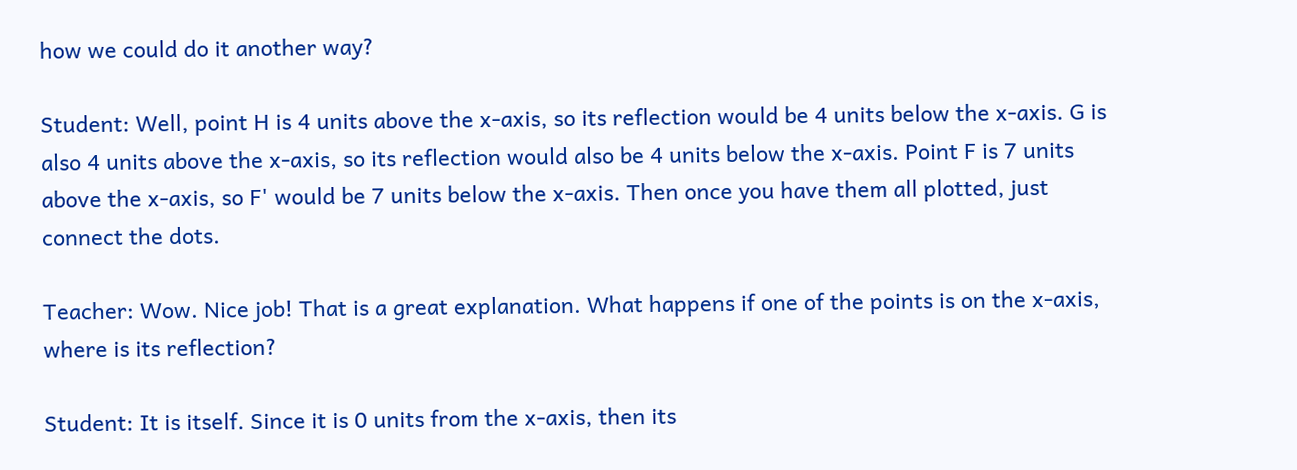how we could do it another way?

Student: Well, point H is 4 units above the x-axis, so its reflection would be 4 units below the x-axis. G is also 4 units above the x-axis, so its reflection would also be 4 units below the x-axis. Point F is 7 units above the x-axis, so F' would be 7 units below the x-axis. Then once you have them all plotted, just connect the dots.

Teacher: Wow. Nice job! That is a great explanation. What happens if one of the points is on the x-axis, where is its reflection?

Student: It is itself. Since it is 0 units from the x-axis, then its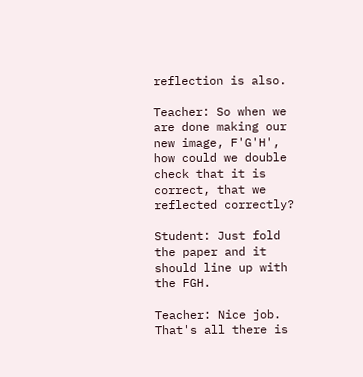reflection is also.

Teacher: So when we are done making our new image, F'G'H', how could we double check that it is correct, that we reflected correctly?

Student: Just fold the paper and it should line up with the FGH.

Teacher: Nice job. That's all there is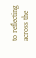to reflecting across the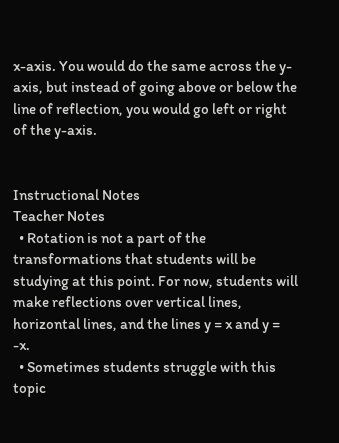x-axis. You would do the same across the y-axis, but instead of going above or below the line of reflection, you would go left or right of the y-axis.


Instructional Notes
Teacher Notes
  • Rotation is not a part of the transformations that students will be studying at this point. For now, students will make reflections over vertical lines, horizontal lines, and the lines y = x and y = -x.
  • Sometimes students struggle with this topic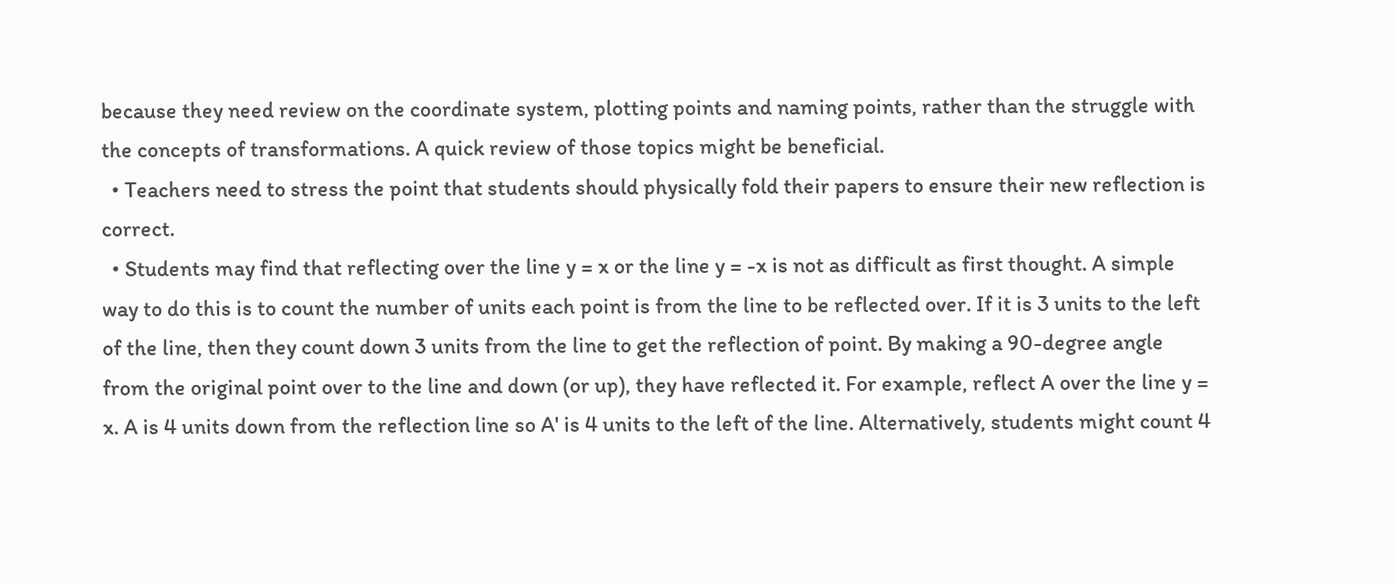because they need review on the coordinate system, plotting points and naming points, rather than the struggle with the concepts of transformations. A quick review of those topics might be beneficial.
  • Teachers need to stress the point that students should physically fold their papers to ensure their new reflection is correct.
  • Students may find that reflecting over the line y = x or the line y = -x is not as difficult as first thought. A simple way to do this is to count the number of units each point is from the line to be reflected over. If it is 3 units to the left of the line, then they count down 3 units from the line to get the reflection of point. By making a 90-degree angle from the original point over to the line and down (or up), they have reflected it. For example, reflect A over the line y = x. A is 4 units down from the reflection line so A' is 4 units to the left of the line. Alternatively, students might count 4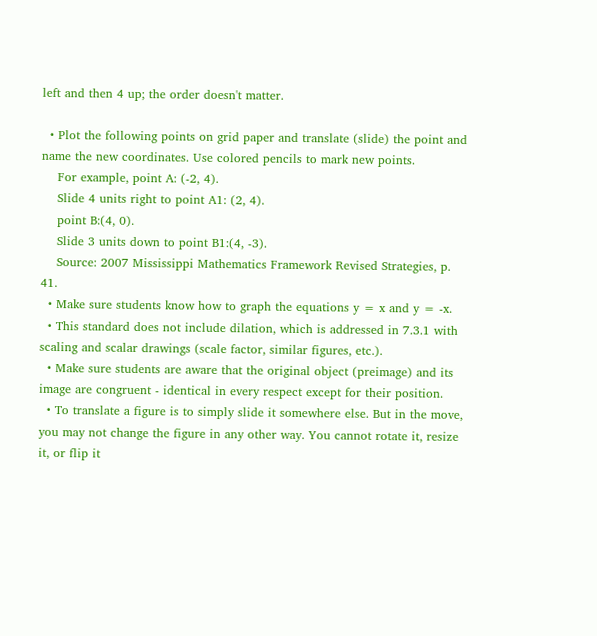left and then 4 up; the order doesn't matter.

  • Plot the following points on grid paper and translate (slide) the point and name the new coordinates. Use colored pencils to mark new points.
    For example, point A: (-2, 4).
    Slide 4 units right to point A1: (2, 4).
    point B:(4, 0).
    Slide 3 units down to point B1:(4, -3).
    Source: 2007 Mississippi Mathematics Framework Revised Strategies, p. 41.
  • Make sure students know how to graph the equations y = x and y = -x.
  • This standard does not include dilation, which is addressed in 7.3.1 with scaling and scalar drawings (scale factor, similar figures, etc.).
  • Make sure students are aware that the original object (preimage) and its image are congruent - identical in every respect except for their position.
  • To translate a figure is to simply slide it somewhere else. But in the move, you may not change the figure in any other way. You cannot rotate it, resize it, or flip it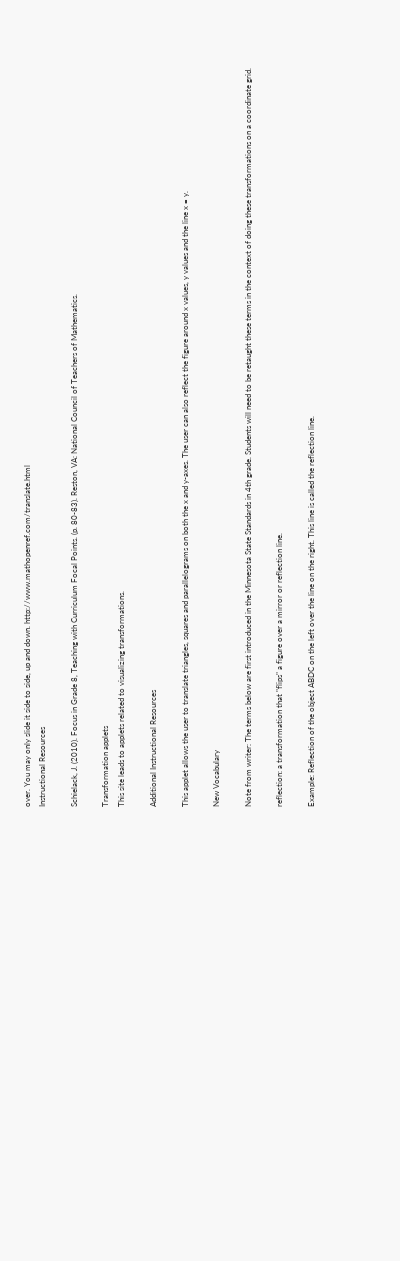over. You may only slide it side to side, up and down. http://www.mathopenref.com/translate.html
Instructional Resources

Schielack, J. (2010). Focus in Grade 8, Teaching with Curriculum Focal Points. (p. 80-83). Reston, VA: National Council of Teachers of Mathematics.

Transformation applets
This site leads to applets related to visualizing transformations.

Additional Instructional Resources

This applet allows the user to translate triangles, squares and parallelograms on both the x and y-axes. The user can also reflect the figure around x values, y values and the line x = y.

New Vocabulary

Note from writer: The terms below are first introduced in the Minnesota State Standards in 4th grade. Students will need to be retaught these terms in the context of doing these transformations on a coordinate grid.

reflection: a transformation that "flips" a figure over a mirror or reflection line.

Example: Reflection of the object ABDC on the left over the line on the right. This line is called the reflection line.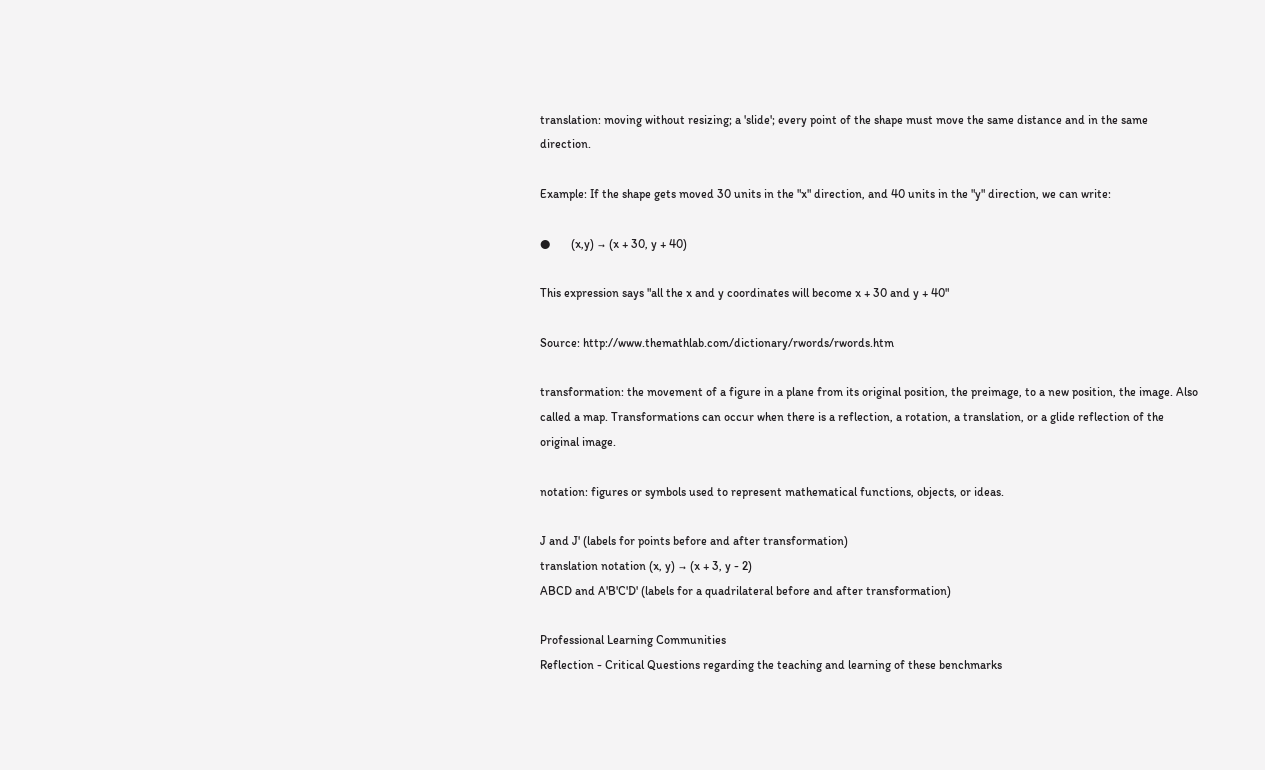translation: moving without resizing; a 'slide'; every point of the shape must move the same distance and in the same direction.

Example: If the shape gets moved 30 units in the "x" direction, and 40 units in the "y" direction, we can write:

●       (x,y) → (x + 30, y + 40)

This expression says "all the x and y coordinates will become x + 30 and y + 40"

Source: http://www.themathlab.com/dictionary/rwords/rwords.htm

transformation: the movement of a figure in a plane from its original position, the preimage, to a new position, the image. Also called a map. Transformations can occur when there is a reflection, a rotation, a translation, or a glide reflection of the original image.

notation: figures or symbols used to represent mathematical functions, objects, or ideas.

J and J' (labels for points before and after transformation)
translation notation (x, y) → (x + 3, y - 2)
ABCD and A'B'C'D' (labels for a quadrilateral before and after transformation)

Professional Learning Communities
Reflection - Critical Questions regarding the teaching and learning of these benchmarks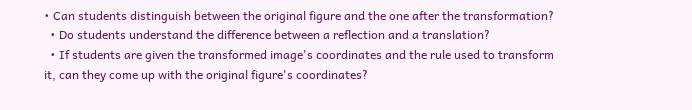• Can students distinguish between the original figure and the one after the transformation?
  • Do students understand the difference between a reflection and a translation?
  • If students are given the transformed image's coordinates and the rule used to transform it, can they come up with the original figure's coordinates?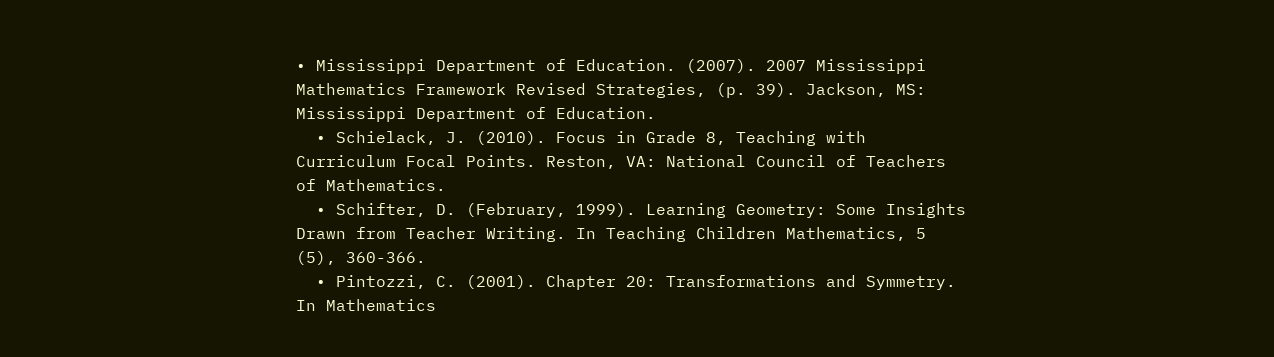• Mississippi Department of Education. (2007). 2007 Mississippi Mathematics Framework Revised Strategies, (p. 39). Jackson, MS: Mississippi Department of Education.
  • Schielack, J. (2010). Focus in Grade 8, Teaching with Curriculum Focal Points. Reston, VA: National Council of Teachers of Mathematics.
  • Schifter, D. (February, 1999). Learning Geometry: Some Insights Drawn from Teacher Writing. In Teaching Children Mathematics, 5 (5), 360-366.
  • Pintozzi, C. (2001). Chapter 20: Transformations and Symmetry. In Mathematics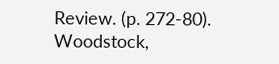Review. (p. 272-80). Woodstock,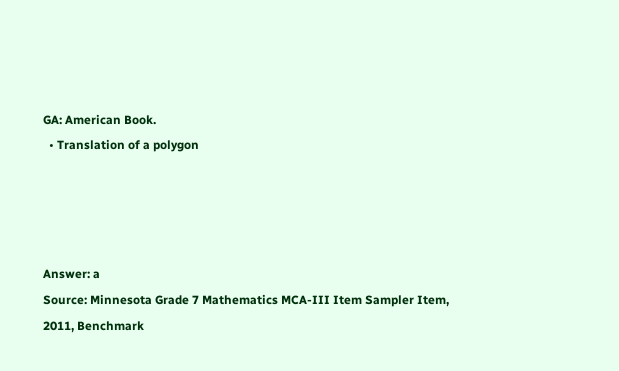GA: American Book.
  • Translation of a polygon




Answer: a
Source: Minnesota Grade 7 Mathematics MCA-III Item Sampler Item, 2011, Benchmark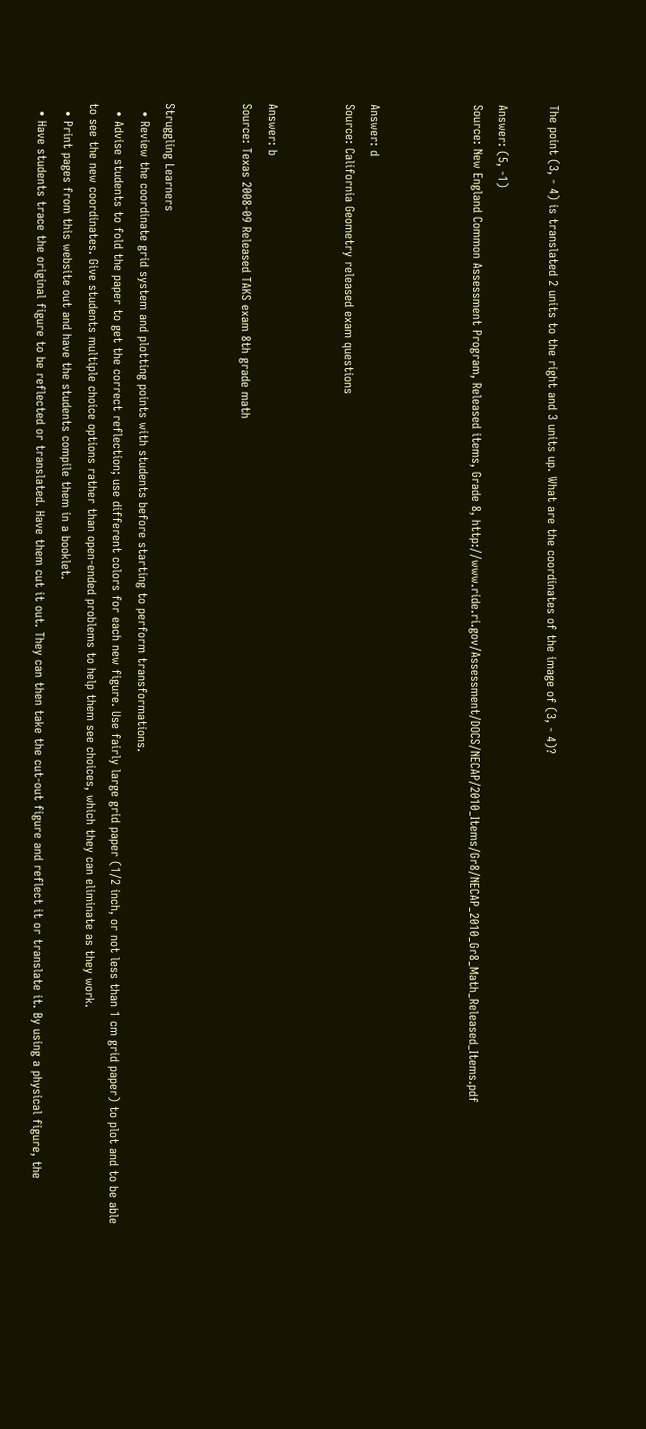The point (3, - 4) is translated 2 units to the right and 3 units up. What are the coordinates of the image of (3, - 4)?

Answer: (5, -1)
Source: New England Common Assessment Program, Released items, Grade 8, http://www.ride.ri.gov/Assessment/DOCS/NECAP/2010_Items/Gr8/NECAP_2010_Gr8_Math_Released_Items.pdf



Answer: d
Source: California Geometry released exam questions


Answer: b
Source: Texas 2008-09 Released TAKS exam 8th grade math


Struggling Learners
  • Review the coordinate grid system and plotting points with students before starting to perform transformations.
  • Advise students to fold the paper to get the correct reflection; use different colors for each new figure. Use fairly large grid paper (1/2 inch, or not less than 1 cm grid paper) to plot and to be able to see the new coordinates. Give students multiple choice options rather than open-ended problems to help them see choices, which they can eliminate as they work.
  • Print pages from this website out and have the students compile them in a booklet.
  • Have students trace the original figure to be reflected or translated. Have them cut it out. They can then take the cut-out figure and reflect it or translate it. By using a physical figure, the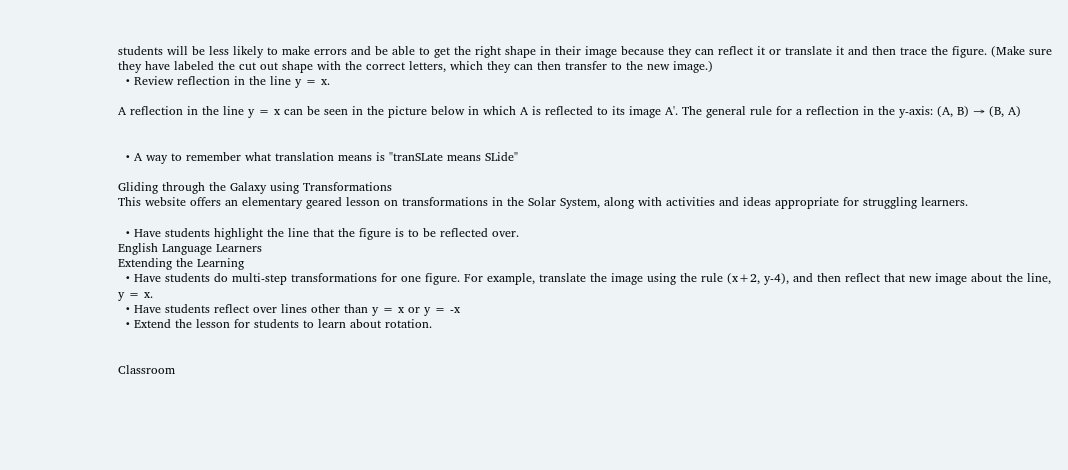students will be less likely to make errors and be able to get the right shape in their image because they can reflect it or translate it and then trace the figure. (Make sure they have labeled the cut out shape with the correct letters, which they can then transfer to the new image.)
  • Review reflection in the line y = x.

A reflection in the line y = x can be seen in the picture below in which A is reflected to its image A'. The general rule for a reflection in the y-axis: (A, B) → (B, A)


  • A way to remember what translation means is "tranSLate means SLide"

Gliding through the Galaxy using Transformations
This website offers an elementary geared lesson on transformations in the Solar System, along with activities and ideas appropriate for struggling learners.

  • Have students highlight the line that the figure is to be reflected over.
English Language Learners
Extending the Learning
  • Have students do multi-step transformations for one figure. For example, translate the image using the rule (x+2, y-4), and then reflect that new image about the line, y = x.
  • Have students reflect over lines other than y = x or y = -x
  • Extend the lesson for students to learn about rotation.


Classroom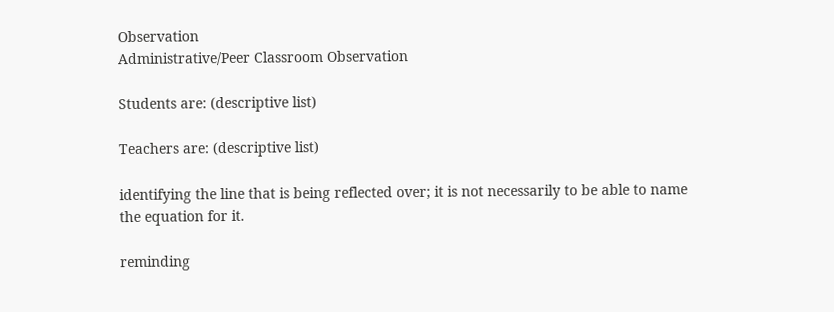Observation
Administrative/Peer Classroom Observation

Students are: (descriptive list)

Teachers are: (descriptive list)

identifying the line that is being reflected over; it is not necessarily to be able to name the equation for it.

reminding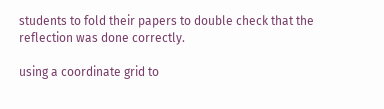students to fold their papers to double check that the reflection was done correctly.

using a coordinate grid to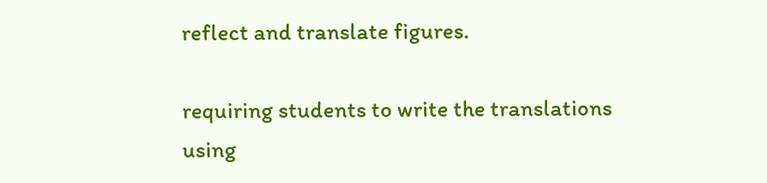reflect and translate figures.

requiring students to write the translations using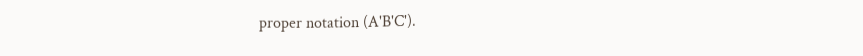proper notation (A'B'C').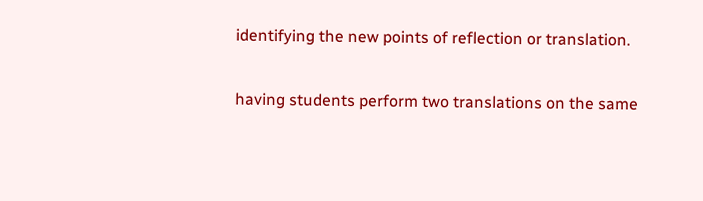identifying the new points of reflection or translation.

having students perform two translations on the same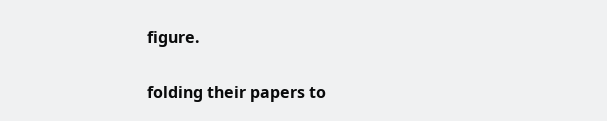figure.

folding their papers to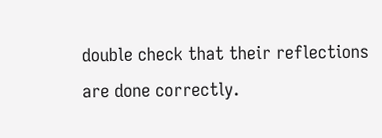double check that their reflections are done correctly.